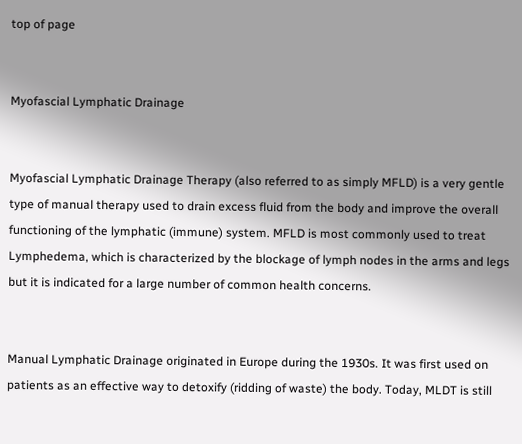top of page


Myofascial Lymphatic Drainage


Myofascial Lymphatic Drainage Therapy (also referred to as simply MFLD) is a very gentle type of manual therapy used to drain excess fluid from the body and improve the overall functioning of the lymphatic (immune) system. MFLD is most commonly used to treat Lymphedema, which is characterized by the blockage of lymph nodes in the arms and legs but it is indicated for a large number of common health concerns.


Manual Lymphatic Drainage originated in Europe during the 1930s. It was first used on patients as an effective way to detoxify (ridding of waste) the body. Today, MLDT is still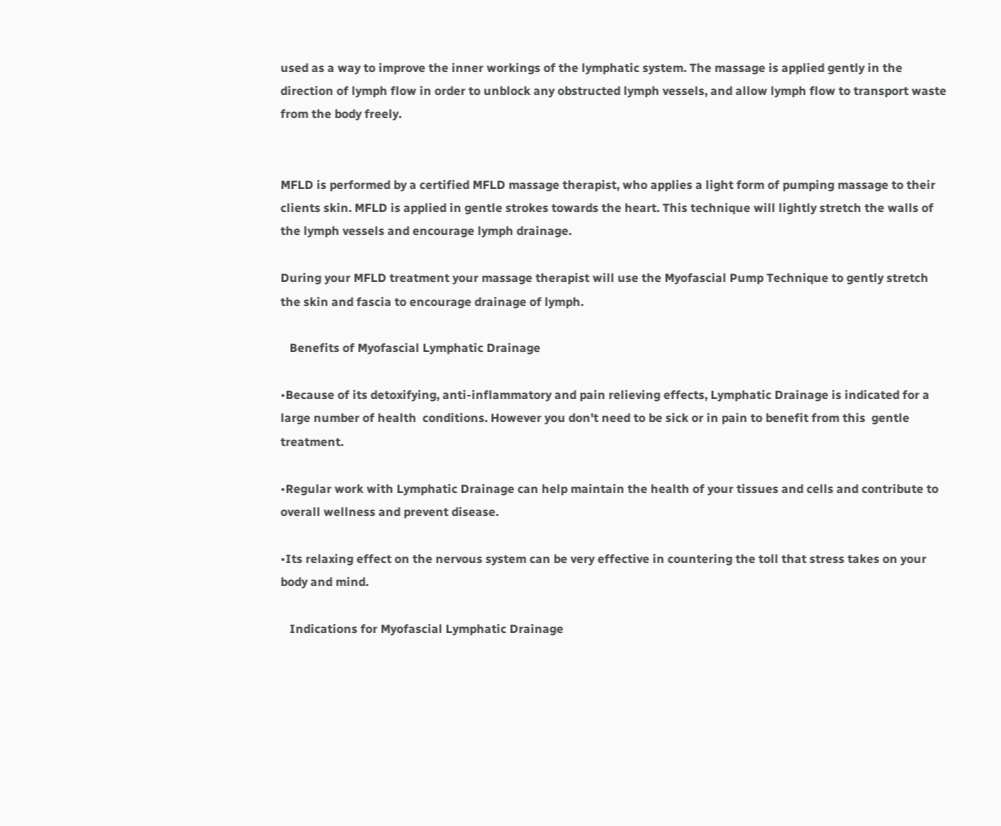used as a way to improve the inner workings of the lymphatic system. The massage is applied gently in the direction of lymph flow in order to unblock any obstructed lymph vessels, and allow lymph flow to transport waste from the body freely.


MFLD is performed by a certified MFLD massage therapist, who applies a light form of pumping massage to their clients skin. MFLD is applied in gentle strokes towards the heart. This technique will lightly stretch the walls of the lymph vessels and encourage lymph drainage.

During your MFLD treatment your massage therapist will use the Myofascial Pump Technique to gently stretch the skin and fascia to encourage drainage of lymph.

   Benefits of Myofascial Lymphatic Drainage

•Because of its detoxifying, anti-inflammatory and pain relieving effects, Lymphatic Drainage is indicated for a large number of health  conditions. However you don't need to be sick or in pain to benefit from this  gentle treatment.

•Regular work with Lymphatic Drainage can help maintain the health of your tissues and cells and contribute to overall wellness and prevent disease.

•Its relaxing effect on the nervous system can be very effective in countering the toll that stress takes on your body and mind.

   Indications for Myofascial Lymphatic Drainage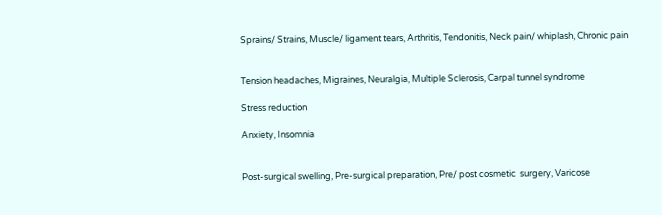Sprains/ Strains, Muscle/ ligament tears, Arthritis, Tendonitis, Neck pain/ whiplash, Chronic pain


Tension headaches, Migraines, Neuralgia, Multiple Sclerosis, Carpal tunnel syndrome

Stress reduction

Anxiety, Insomnia


Post-surgical swelling, Pre-surgical preparation, Pre/ post cosmetic  surgery, Varicose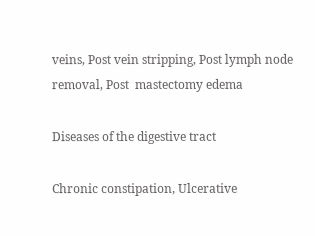veins, Post vein stripping, Post lymph node removal, Post  mastectomy edema

Diseases of the digestive tract

Chronic constipation, Ulcerative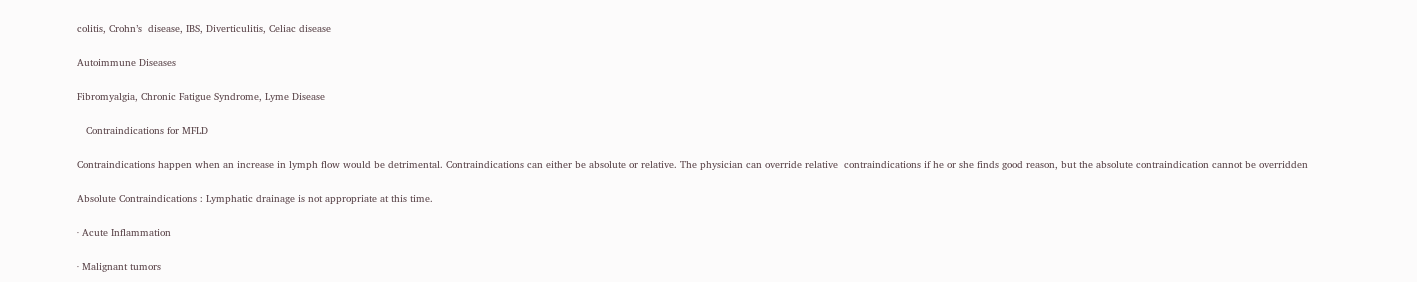colitis, Crohn’s  disease, IBS, Diverticulitis, Celiac disease

Autoimmune Diseases

Fibromyalgia, Chronic Fatigue Syndrome, Lyme Disease

   Contraindications for MFLD

Contraindications happen when an increase in lymph flow would be detrimental. Contraindications can either be absolute or relative. The physician can override relative  contraindications if he or she finds good reason, but the absolute contraindication cannot be overridden

Absolute Contraindications : Lymphatic drainage is not appropriate at this time.

· Acute Inflammation

· Malignant tumors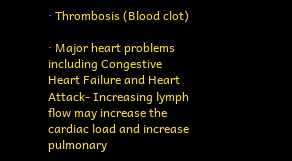· Thrombosis (Blood clot)

· Major heart problems including Congestive Heart Failure and Heart Attack- Increasing lymph flow may increase the cardiac load and increase pulmonary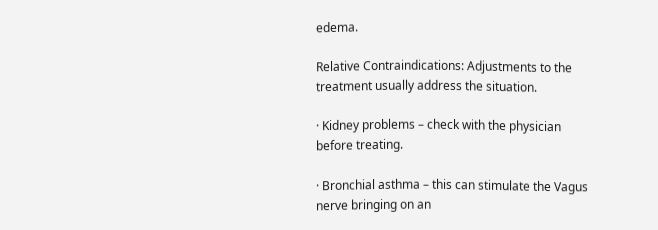edema.

Relative Contraindications: Adjustments to the treatment usually address the situation.

· Kidney problems – check with the physician before treating.

· Bronchial asthma – this can stimulate the Vagus nerve bringing on an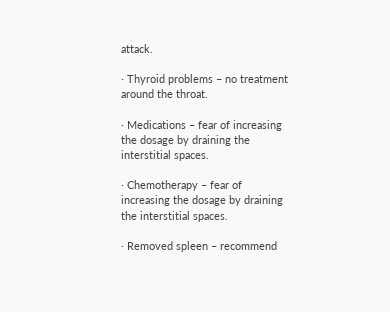attack.

· Thyroid problems – no treatment around the throat.

· Medications – fear of increasing the dosage by draining the interstitial spaces.

· Chemotherapy – fear of increasing the dosage by draining the interstitial spaces.

· Removed spleen – recommend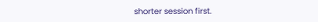shorter session first.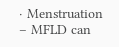· Menstruation – MFLD can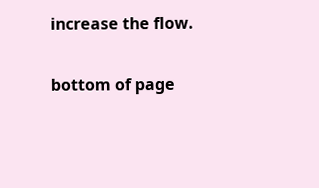increase the flow.

bottom of page